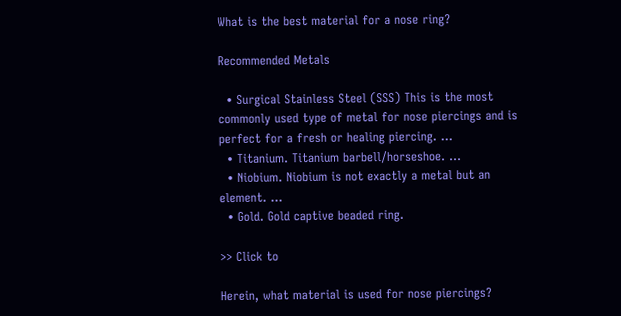What is the best material for a nose ring?

Recommended Metals

  • Surgical Stainless Steel (SSS) This is the most commonly used type of metal for nose piercings and is perfect for a fresh or healing piercing. …
  • Titanium. Titanium barbell/horseshoe. …
  • Niobium. Niobium is not exactly a metal but an element. …
  • Gold. Gold captive beaded ring.

>> Click to

Herein, what material is used for nose piercings?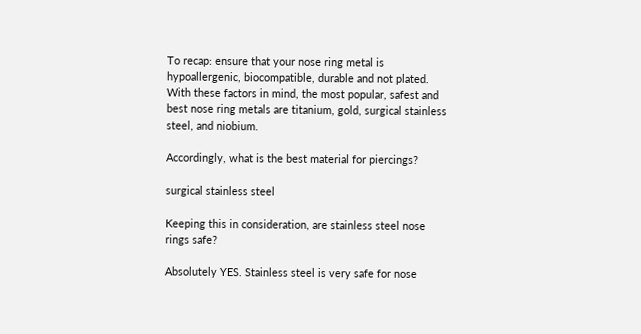To recap: ensure that your nose ring metal is hypoallergenic, biocompatible, durable and not plated. With these factors in mind, the most popular, safest and best nose ring metals are titanium, gold, surgical stainless steel, and niobium.

Accordingly, what is the best material for piercings?

surgical stainless steel

Keeping this in consideration, are stainless steel nose rings safe?

Absolutely YES. Stainless steel is very safe for nose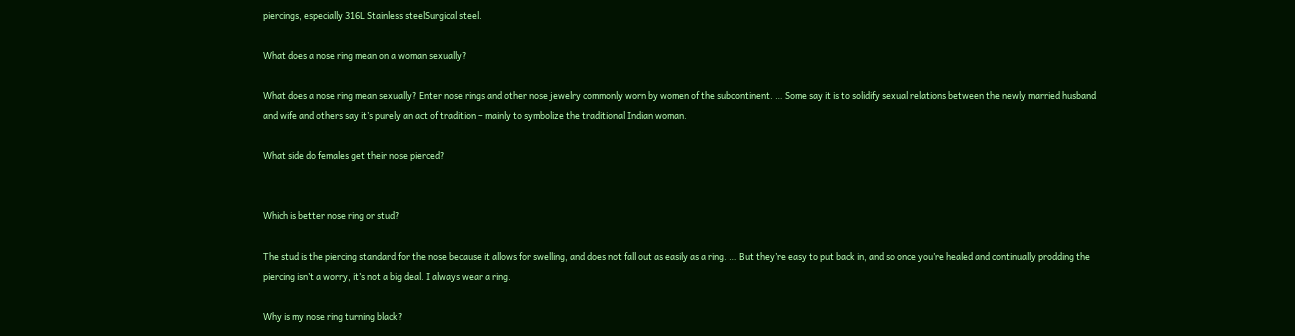piercings, especially 316L Stainless steelSurgical steel.

What does a nose ring mean on a woman sexually?

What does a nose ring mean sexually? Enter nose rings and other nose jewelry commonly worn by women of the subcontinent. … Some say it is to solidify sexual relations between the newly married husband and wife and others say it’s purely an act of tradition – mainly to symbolize the traditional Indian woman.

What side do females get their nose pierced?


Which is better nose ring or stud?

The stud is the piercing standard for the nose because it allows for swelling, and does not fall out as easily as a ring. … But they’re easy to put back in, and so once you’re healed and continually prodding the piercing isn’t a worry, it’s not a big deal. I always wear a ring.

Why is my nose ring turning black?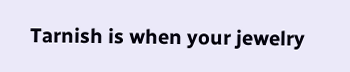Tarnish is when your jewelry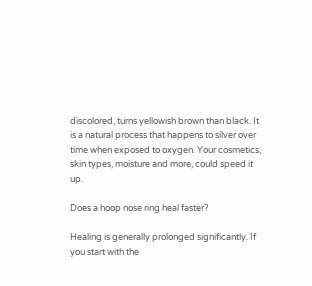discolored, turns yellowish brown than black. It is a natural process that happens to silver over time when exposed to oxygen. Your cosmetics, skin types, moisture and more, could speed it up.

Does a hoop nose ring heal faster?

Healing is generally prolonged significantly. If you start with the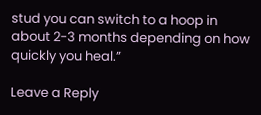stud you can switch to a hoop in about 2-3 months depending on how quickly you heal.”

Leave a Reply